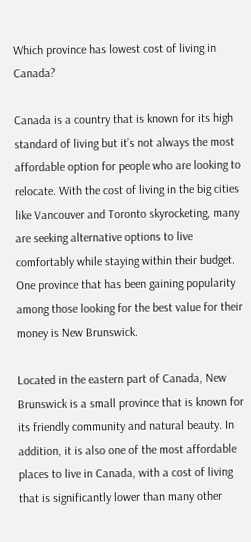Which province has lowest cost of living in Canada?

Canada is a country that is known for its high standard of living but it’s not always the most affordable option for people who are looking to relocate. With the cost of living in the big cities like Vancouver and Toronto skyrocketing, many are seeking alternative options to live comfortably while staying within their budget. One province that has been gaining popularity among those looking for the best value for their money is New Brunswick.

Located in the eastern part of Canada, New Brunswick is a small province that is known for its friendly community and natural beauty. In addition, it is also one of the most affordable places to live in Canada, with a cost of living that is significantly lower than many other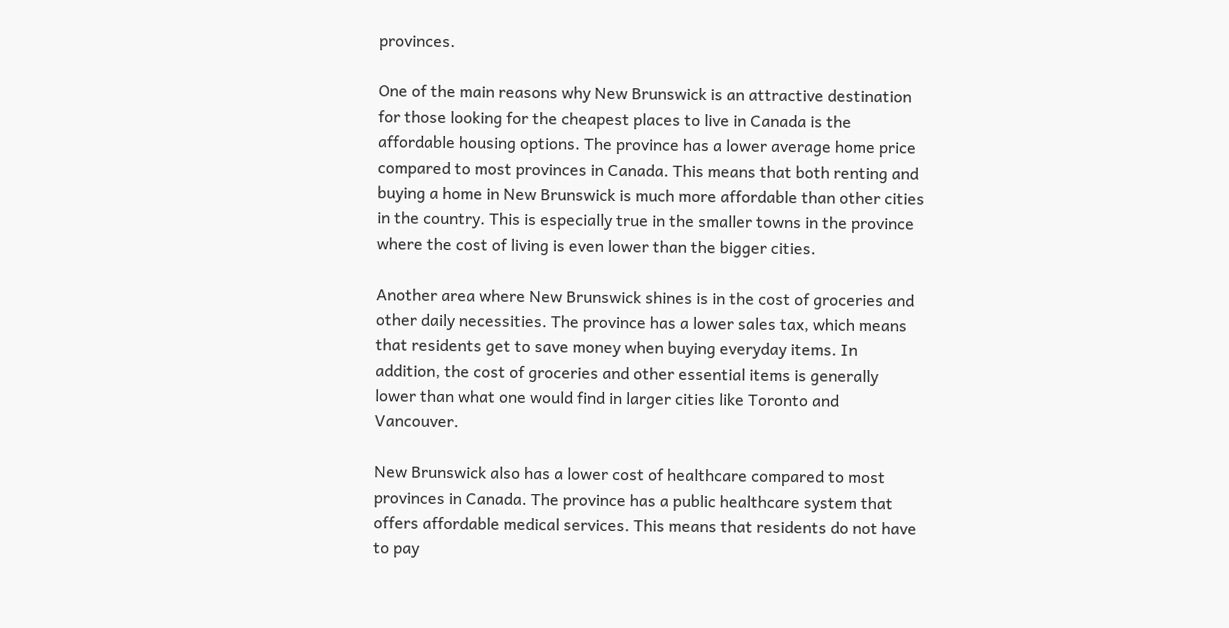provinces.

One of the main reasons why New Brunswick is an attractive destination for those looking for the cheapest places to live in Canada is the affordable housing options. The province has a lower average home price compared to most provinces in Canada. This means that both renting and buying a home in New Brunswick is much more affordable than other cities in the country. This is especially true in the smaller towns in the province where the cost of living is even lower than the bigger cities.

Another area where New Brunswick shines is in the cost of groceries and other daily necessities. The province has a lower sales tax, which means that residents get to save money when buying everyday items. In addition, the cost of groceries and other essential items is generally lower than what one would find in larger cities like Toronto and Vancouver.

New Brunswick also has a lower cost of healthcare compared to most provinces in Canada. The province has a public healthcare system that offers affordable medical services. This means that residents do not have to pay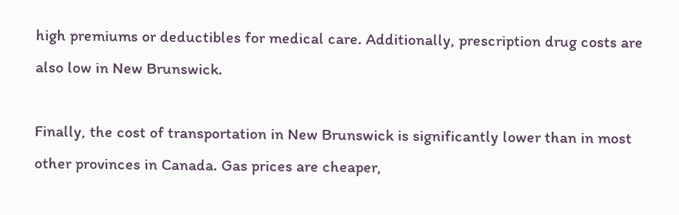high premiums or deductibles for medical care. Additionally, prescription drug costs are also low in New Brunswick.

Finally, the cost of transportation in New Brunswick is significantly lower than in most other provinces in Canada. Gas prices are cheaper,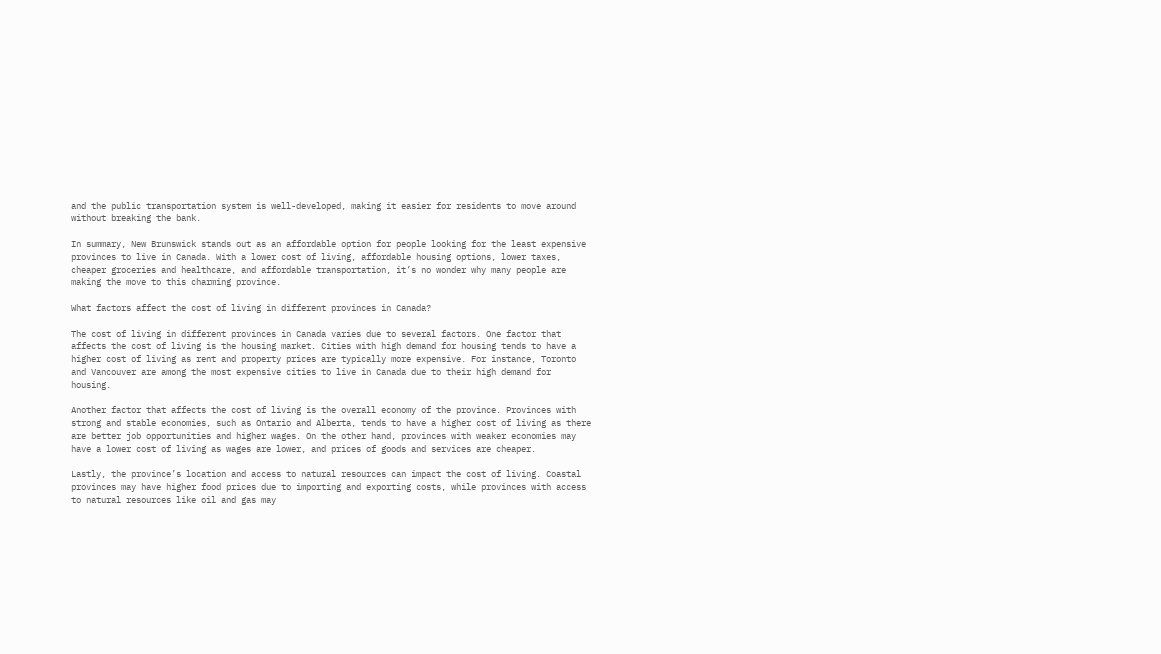and the public transportation system is well-developed, making it easier for residents to move around without breaking the bank.

In summary, New Brunswick stands out as an affordable option for people looking for the least expensive provinces to live in Canada. With a lower cost of living, affordable housing options, lower taxes, cheaper groceries and healthcare, and affordable transportation, it’s no wonder why many people are making the move to this charming province.

What factors affect the cost of living in different provinces in Canada?

The cost of living in different provinces in Canada varies due to several factors. One factor that affects the cost of living is the housing market. Cities with high demand for housing tends to have a higher cost of living as rent and property prices are typically more expensive. For instance, Toronto and Vancouver are among the most expensive cities to live in Canada due to their high demand for housing.

Another factor that affects the cost of living is the overall economy of the province. Provinces with strong and stable economies, such as Ontario and Alberta, tends to have a higher cost of living as there are better job opportunities and higher wages. On the other hand, provinces with weaker economies may have a lower cost of living as wages are lower, and prices of goods and services are cheaper.

Lastly, the province’s location and access to natural resources can impact the cost of living. Coastal provinces may have higher food prices due to importing and exporting costs, while provinces with access to natural resources like oil and gas may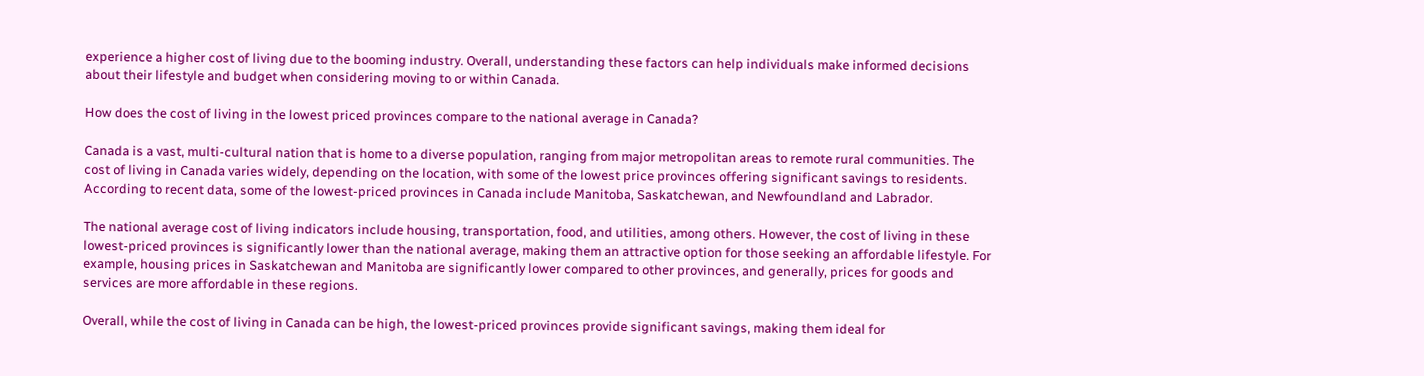experience a higher cost of living due to the booming industry. Overall, understanding these factors can help individuals make informed decisions about their lifestyle and budget when considering moving to or within Canada.

How does the cost of living in the lowest priced provinces compare to the national average in Canada?

Canada is a vast, multi-cultural nation that is home to a diverse population, ranging from major metropolitan areas to remote rural communities. The cost of living in Canada varies widely, depending on the location, with some of the lowest price provinces offering significant savings to residents. According to recent data, some of the lowest-priced provinces in Canada include Manitoba, Saskatchewan, and Newfoundland and Labrador.

The national average cost of living indicators include housing, transportation, food, and utilities, among others. However, the cost of living in these lowest-priced provinces is significantly lower than the national average, making them an attractive option for those seeking an affordable lifestyle. For example, housing prices in Saskatchewan and Manitoba are significantly lower compared to other provinces, and generally, prices for goods and services are more affordable in these regions.

Overall, while the cost of living in Canada can be high, the lowest-priced provinces provide significant savings, making them ideal for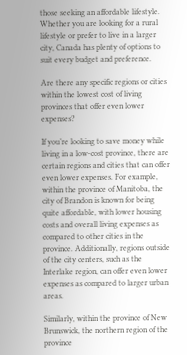those seeking an affordable lifestyle. Whether you are looking for a rural lifestyle or prefer to live in a larger city, Canada has plenty of options to suit every budget and preference.

Are there any specific regions or cities within the lowest cost of living provinces that offer even lower expenses?

If you’re looking to save money while living in a low-cost province, there are certain regions and cities that can offer even lower expenses. For example, within the province of Manitoba, the city of Brandon is known for being quite affordable, with lower housing costs and overall living expenses as compared to other cities in the province. Additionally, regions outside of the city centers, such as the Interlake region, can offer even lower expenses as compared to larger urban areas.

Similarly, within the province of New Brunswick, the northern region of the province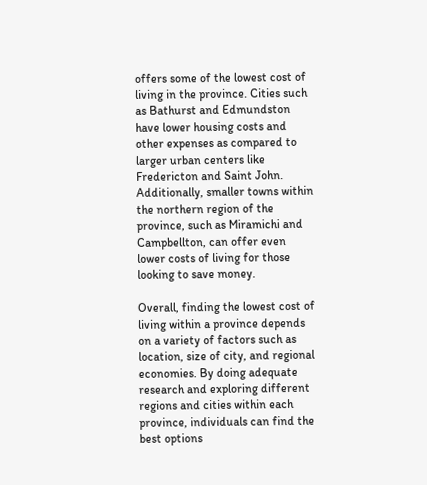offers some of the lowest cost of living in the province. Cities such as Bathurst and Edmundston have lower housing costs and other expenses as compared to larger urban centers like Fredericton and Saint John. Additionally, smaller towns within the northern region of the province, such as Miramichi and Campbellton, can offer even lower costs of living for those looking to save money.

Overall, finding the lowest cost of living within a province depends on a variety of factors such as location, size of city, and regional economies. By doing adequate research and exploring different regions and cities within each province, individuals can find the best options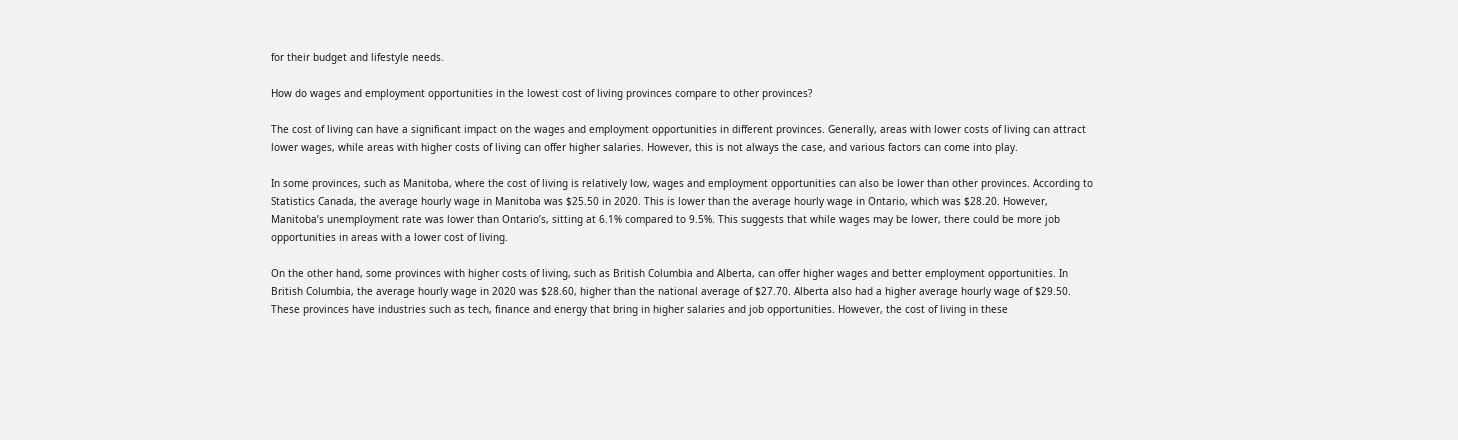for their budget and lifestyle needs.

How do wages and employment opportunities in the lowest cost of living provinces compare to other provinces?

The cost of living can have a significant impact on the wages and employment opportunities in different provinces. Generally, areas with lower costs of living can attract lower wages, while areas with higher costs of living can offer higher salaries. However, this is not always the case, and various factors can come into play.

In some provinces, such as Manitoba, where the cost of living is relatively low, wages and employment opportunities can also be lower than other provinces. According to Statistics Canada, the average hourly wage in Manitoba was $25.50 in 2020. This is lower than the average hourly wage in Ontario, which was $28.20. However, Manitoba’s unemployment rate was lower than Ontario’s, sitting at 6.1% compared to 9.5%. This suggests that while wages may be lower, there could be more job opportunities in areas with a lower cost of living.

On the other hand, some provinces with higher costs of living, such as British Columbia and Alberta, can offer higher wages and better employment opportunities. In British Columbia, the average hourly wage in 2020 was $28.60, higher than the national average of $27.70. Alberta also had a higher average hourly wage of $29.50. These provinces have industries such as tech, finance and energy that bring in higher salaries and job opportunities. However, the cost of living in these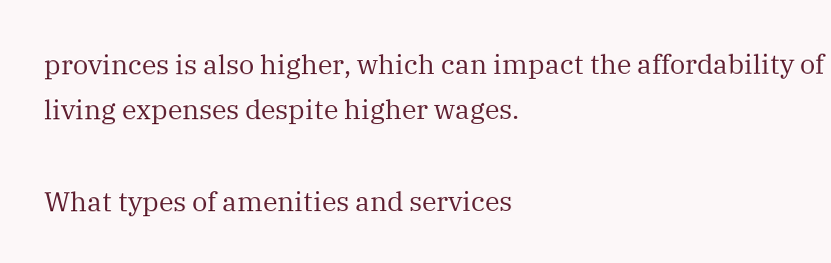provinces is also higher, which can impact the affordability of living expenses despite higher wages.

What types of amenities and services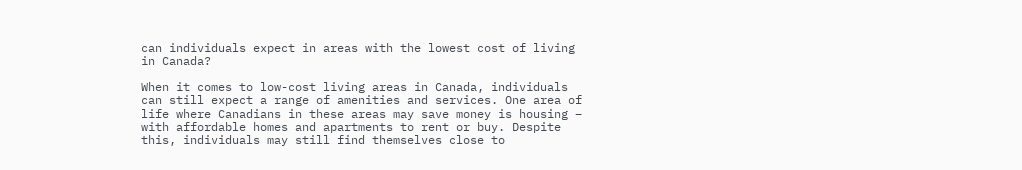can individuals expect in areas with the lowest cost of living in Canada?

When it comes to low-cost living areas in Canada, individuals can still expect a range of amenities and services. One area of life where Canadians in these areas may save money is housing – with affordable homes and apartments to rent or buy. Despite this, individuals may still find themselves close to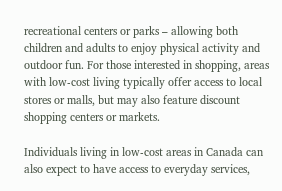recreational centers or parks – allowing both children and adults to enjoy physical activity and outdoor fun. For those interested in shopping, areas with low-cost living typically offer access to local stores or malls, but may also feature discount shopping centers or markets.

Individuals living in low-cost areas in Canada can also expect to have access to everyday services,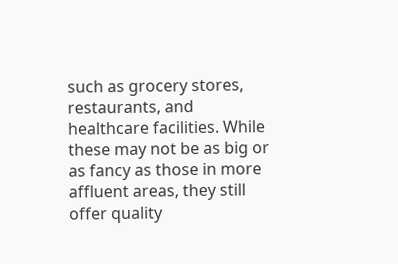such as grocery stores, restaurants, and healthcare facilities. While these may not be as big or as fancy as those in more affluent areas, they still offer quality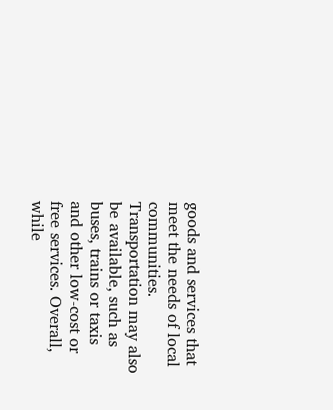goods and services that meet the needs of local communities. Transportation may also be available, such as buses, trains or taxis and other low-cost or free services. Overall, while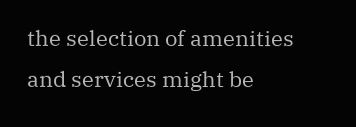the selection of amenities and services might be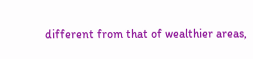different from that of wealthier areas,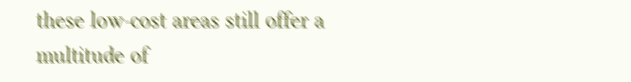these low-cost areas still offer a multitude of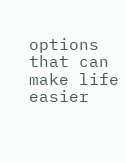options that can make life easier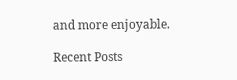and more enjoyable.

Recent Posts